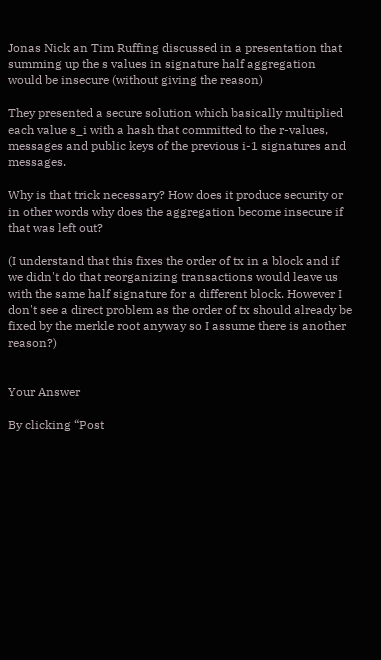Jonas Nick an Tim Ruffing discussed in a presentation that summing up the s values in signature half aggregation would be insecure (without giving the reason)

They presented a secure solution which basically multiplied each value s_i with a hash that committed to the r-values, messages and public keys of the previous i-1 signatures and messages.

Why is that trick necessary? How does it produce security or in other words why does the aggregation become insecure if that was left out?

(I understand that this fixes the order of tx in a block and if we didn't do that reorganizing transactions would leave us with the same half signature for a different block. However I don't see a direct problem as the order of tx should already be fixed by the merkle root anyway so I assume there is another reason?)


Your Answer

By clicking “Post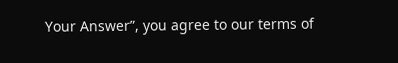Your Answer”, you agree to our terms of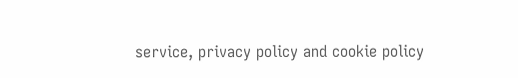service, privacy policy and cookie policy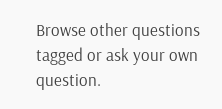Browse other questions tagged or ask your own question.